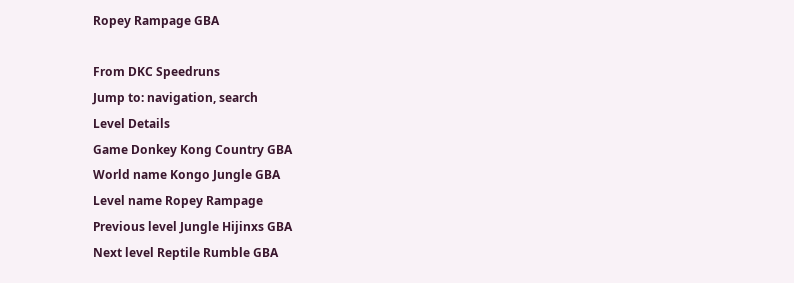Ropey Rampage GBA

From DKC Speedruns
Jump to: navigation, search
Level Details
Game Donkey Kong Country GBA
World name Kongo Jungle GBA
Level name Ropey Rampage
Previous level Jungle Hijinxs GBA
Next level Reptile Rumble GBA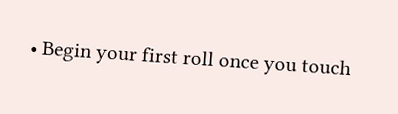• Begin your first roll once you touch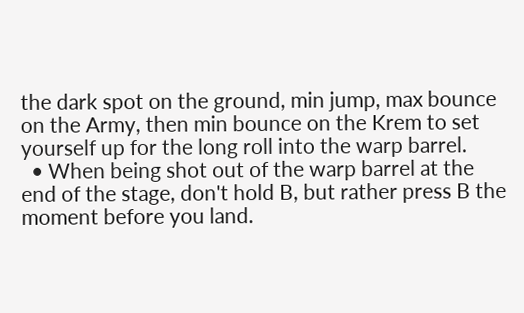the dark spot on the ground, min jump, max bounce on the Army, then min bounce on the Krem to set yourself up for the long roll into the warp barrel.
  • When being shot out of the warp barrel at the end of the stage, don't hold B, but rather press B the moment before you land.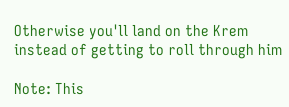Otherwise you'll land on the Krem instead of getting to roll through him

Note: This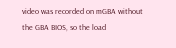video was recorded on mGBA without the GBA BIOS, so the load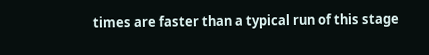times are faster than a typical run of this stage